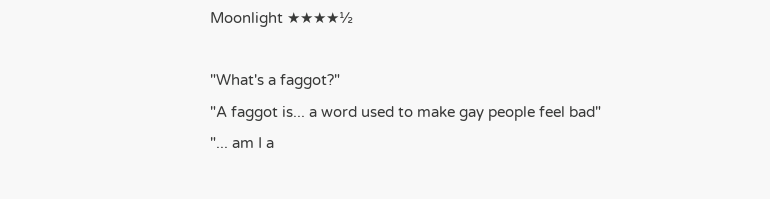Moonlight ★★★★½

"What's a faggot?"
"A faggot is... a word used to make gay people feel bad"
"... am I a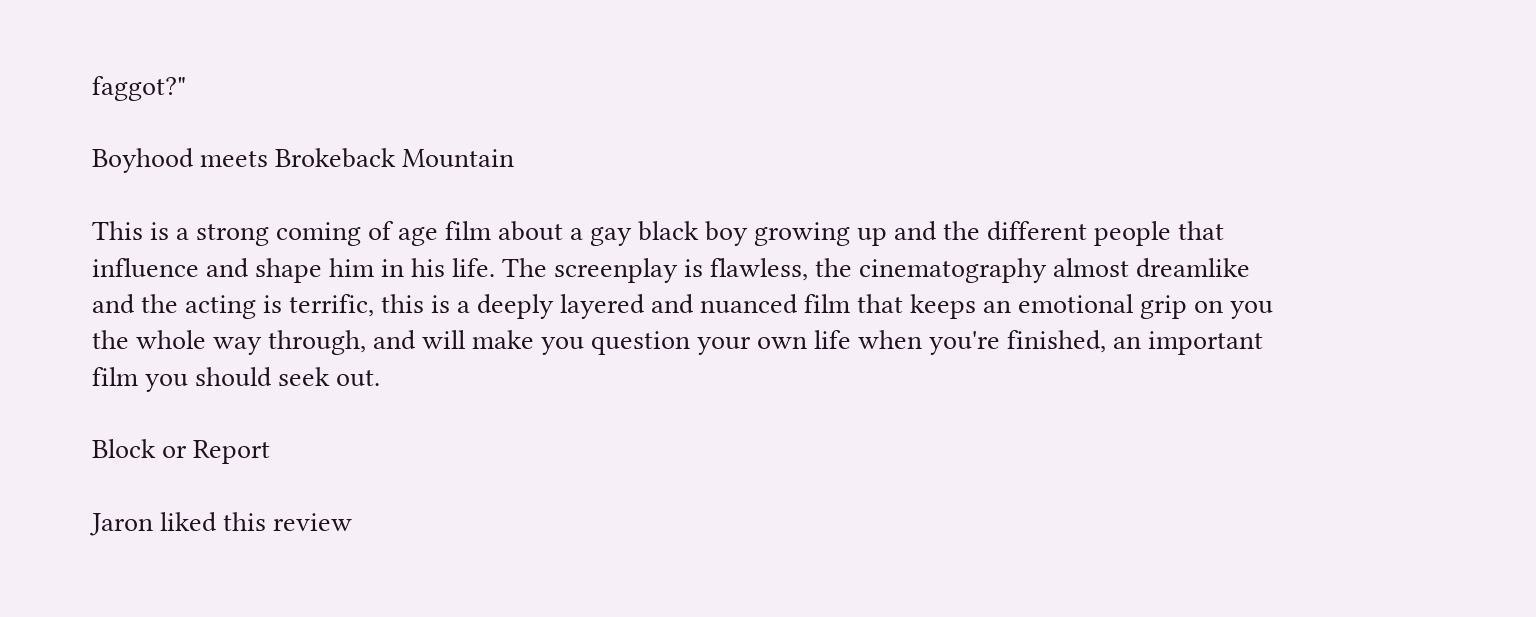faggot?"

Boyhood meets Brokeback Mountain

This is a strong coming of age film about a gay black boy growing up and the different people that influence and shape him in his life. The screenplay is flawless, the cinematography almost dreamlike and the acting is terrific, this is a deeply layered and nuanced film that keeps an emotional grip on you the whole way through, and will make you question your own life when you're finished, an important film you should seek out.

Block or Report

Jaron liked this review